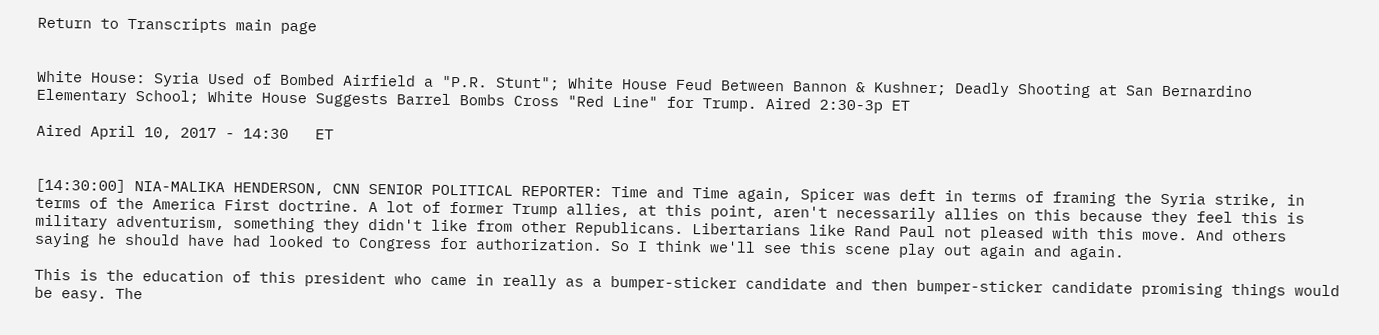Return to Transcripts main page


White House: Syria Used of Bombed Airfield a "P.R. Stunt"; White House Feud Between Bannon & Kushner; Deadly Shooting at San Bernardino Elementary School; White House Suggests Barrel Bombs Cross "Red Line" for Trump. Aired 2:30-3p ET

Aired April 10, 2017 - 14:30   ET


[14:30:00] NIA-MALIKA HENDERSON, CNN SENIOR POLITICAL REPORTER: Time and Time again, Spicer was deft in terms of framing the Syria strike, in terms of the America First doctrine. A lot of former Trump allies, at this point, aren't necessarily allies on this because they feel this is military adventurism, something they didn't like from other Republicans. Libertarians like Rand Paul not pleased with this move. And others saying he should have had looked to Congress for authorization. So I think we'll see this scene play out again and again.

This is the education of this president who came in really as a bumper-sticker candidate and then bumper-sticker candidate promising things would be easy. The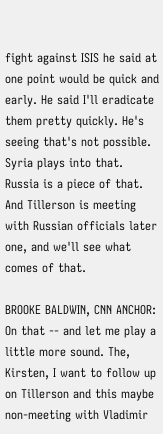fight against ISIS he said at one point would be quick and early. He said I'll eradicate them pretty quickly. He's seeing that's not possible. Syria plays into that. Russia is a piece of that. And Tillerson is meeting with Russian officials later one, and we'll see what comes of that.

BROOKE BALDWIN, CNN ANCHOR: On that -- and let me play a little more sound. The, Kirsten, I want to follow up on Tillerson and this maybe non-meeting with Vladimir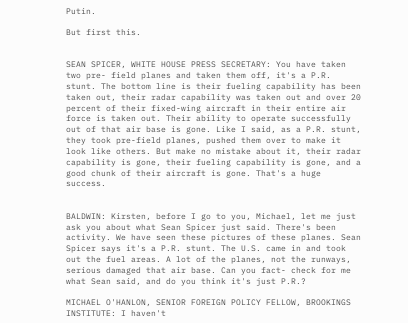Putin.

But first this.


SEAN SPICER, WHITE HOUSE PRESS SECRETARY: You have taken two pre- field planes and taken them off, it's a P.R. stunt. The bottom line is their fueling capability has been taken out, their radar capability was taken out and over 20 percent of their fixed-wing aircraft in their entire air force is taken out. Their ability to operate successfully out of that air base is gone. Like I said, as a P.R. stunt, they took pre-field planes, pushed them over to make it look like others. But make no mistake about it, their radar capability is gone, their fueling capability is gone, and a good chunk of their aircraft is gone. That's a huge success.


BALDWIN: Kirsten, before I go to you, Michael, let me just ask you about what Sean Spicer just said. There's been activity. We have seen these pictures of these planes. Sean Spicer says it's a P.R. stunt. The U.S. came in and took out the fuel areas. A lot of the planes, not the runways, serious damaged that air base. Can you fact- check for me what Sean said, and do you think it's just P.R.?

MICHAEL O'HANLON, SENIOR FOREIGN POLICY FELLOW, BROOKINGS INSTITUTE: I haven't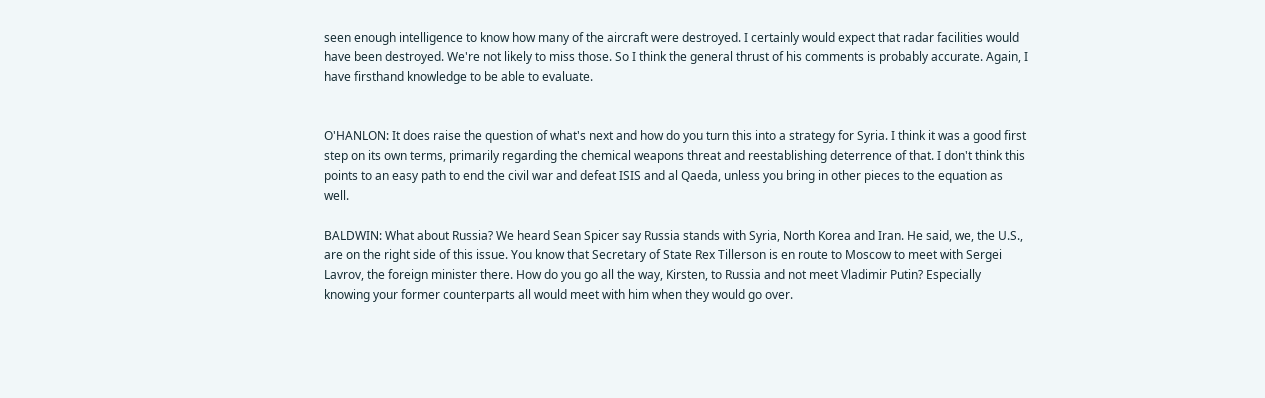seen enough intelligence to know how many of the aircraft were destroyed. I certainly would expect that radar facilities would have been destroyed. We're not likely to miss those. So I think the general thrust of his comments is probably accurate. Again, I have firsthand knowledge to be able to evaluate.


O'HANLON: It does raise the question of what's next and how do you turn this into a strategy for Syria. I think it was a good first step on its own terms, primarily regarding the chemical weapons threat and reestablishing deterrence of that. I don't think this points to an easy path to end the civil war and defeat ISIS and al Qaeda, unless you bring in other pieces to the equation as well.

BALDWIN: What about Russia? We heard Sean Spicer say Russia stands with Syria, North Korea and Iran. He said, we, the U.S., are on the right side of this issue. You know that Secretary of State Rex Tillerson is en route to Moscow to meet with Sergei Lavrov, the foreign minister there. How do you go all the way, Kirsten, to Russia and not meet Vladimir Putin? Especially knowing your former counterparts all would meet with him when they would go over.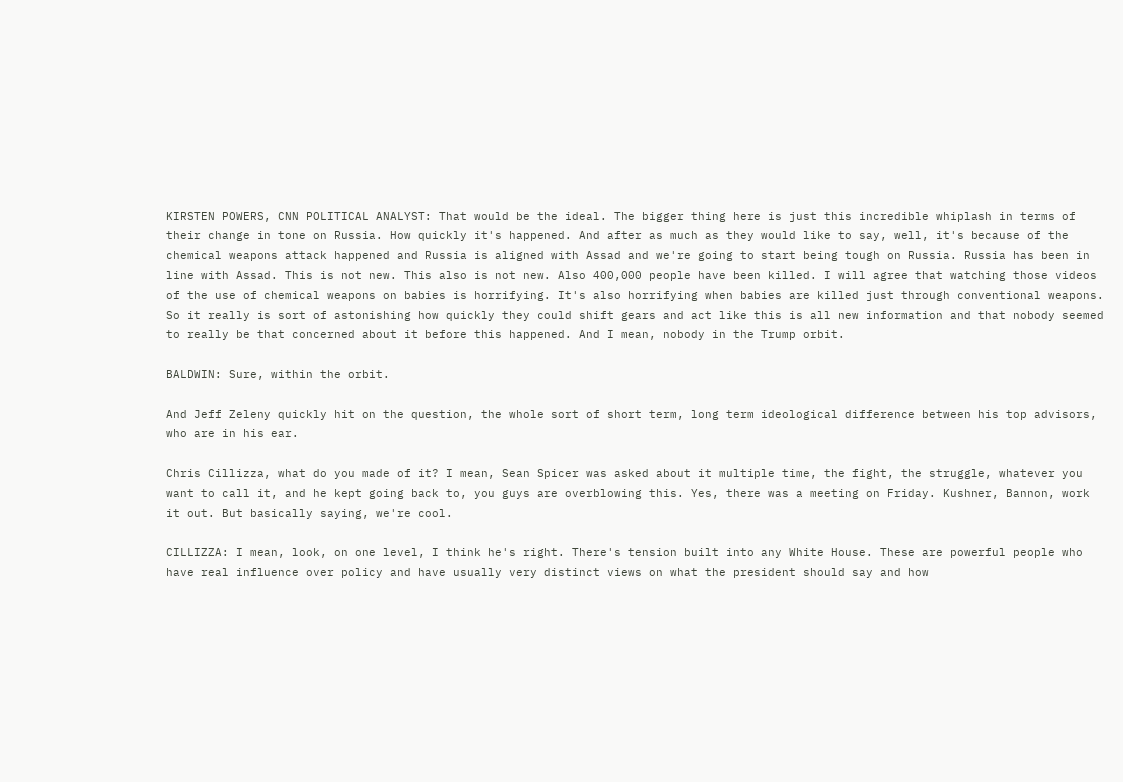KIRSTEN POWERS, CNN POLITICAL ANALYST: That would be the ideal. The bigger thing here is just this incredible whiplash in terms of their change in tone on Russia. How quickly it's happened. And after as much as they would like to say, well, it's because of the chemical weapons attack happened and Russia is aligned with Assad and we're going to start being tough on Russia. Russia has been in line with Assad. This is not new. This also is not new. Also 400,000 people have been killed. I will agree that watching those videos of the use of chemical weapons on babies is horrifying. It's also horrifying when babies are killed just through conventional weapons. So it really is sort of astonishing how quickly they could shift gears and act like this is all new information and that nobody seemed to really be that concerned about it before this happened. And I mean, nobody in the Trump orbit.

BALDWIN: Sure, within the orbit.

And Jeff Zeleny quickly hit on the question, the whole sort of short term, long term ideological difference between his top advisors, who are in his ear.

Chris Cillizza, what do you made of it? I mean, Sean Spicer was asked about it multiple time, the fight, the struggle, whatever you want to call it, and he kept going back to, you guys are overblowing this. Yes, there was a meeting on Friday. Kushner, Bannon, work it out. But basically saying, we're cool.

CILLIZZA: I mean, look, on one level, I think he's right. There's tension built into any White House. These are powerful people who have real influence over policy and have usually very distinct views on what the president should say and how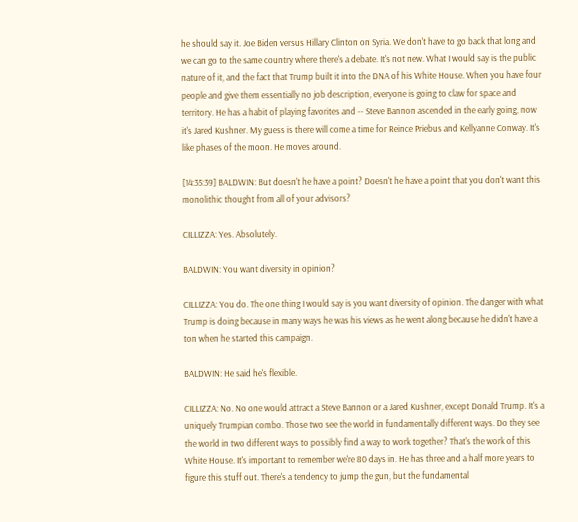he should say it. Joe Biden versus Hillary Clinton on Syria. We don't have to go back that long and we can go to the same country where there's a debate. It's not new. What I would say is the public nature of it, and the fact that Trump built it into the DNA of his White House. When you have four people and give them essentially no job description, everyone is going to claw for space and territory. He has a habit of playing favorites and -- Steve Bannon ascended in the early going, now it's Jared Kushner. My guess is there will come a time for Reince Priebus and Kellyanne Conway. It's like phases of the moon. He moves around.

[14:35:39] BALDWIN: But doesn't he have a point? Doesn't he have a point that you don't want this monolithic thought from all of your advisors?

CILLIZZA: Yes. Absolutely.

BALDWIN: You want diversity in opinion?

CILLIZZA: You do. The one thing I would say is you want diversity of opinion. The danger with what Trump is doing because in many ways he was his views as he went along because he didn't have a ton when he started this campaign.

BALDWIN: He said he's flexible.

CILLIZZA: No. No one would attract a Steve Bannon or a Jared Kushner, except Donald Trump. It's a uniquely Trumpian combo. Those two see the world in fundamentally different ways. Do they see the world in two different ways to possibly find a way to work together? That's the work of this White House. It's important to remember we're 80 days in. He has three and a half more years to figure this stuff out. There's a tendency to jump the gun, but the fundamental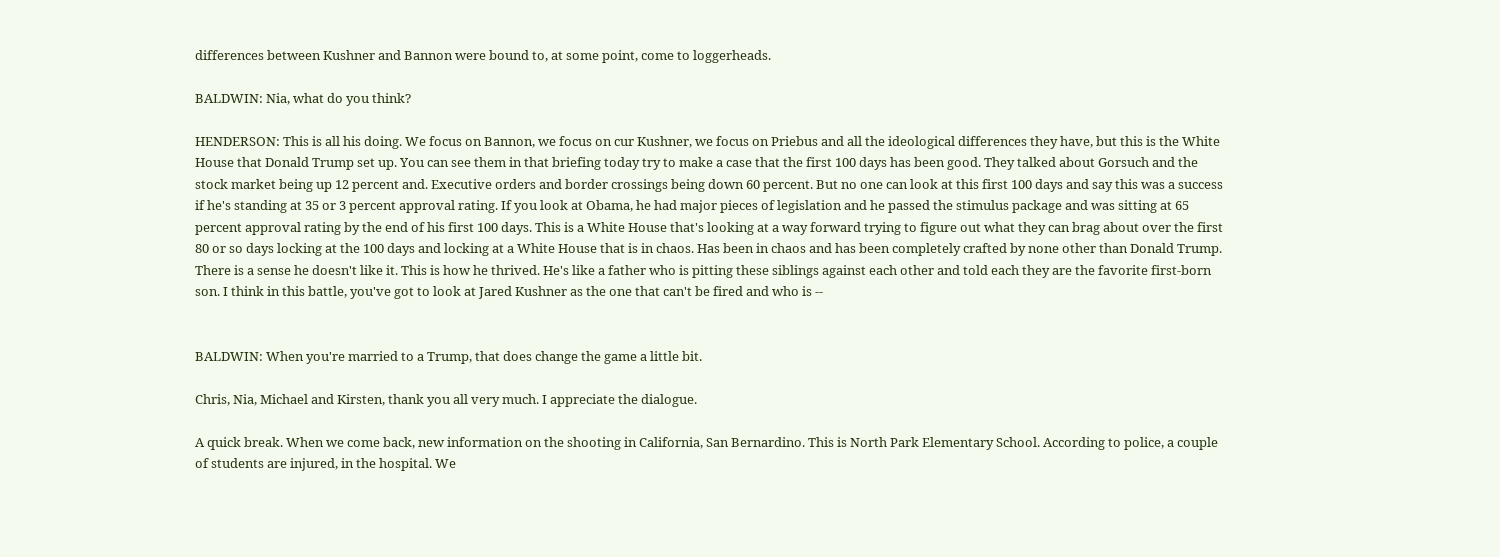differences between Kushner and Bannon were bound to, at some point, come to loggerheads.

BALDWIN: Nia, what do you think?

HENDERSON: This is all his doing. We focus on Bannon, we focus on cur Kushner, we focus on Priebus and all the ideological differences they have, but this is the White House that Donald Trump set up. You can see them in that briefing today try to make a case that the first 100 days has been good. They talked about Gorsuch and the stock market being up 12 percent and. Executive orders and border crossings being down 60 percent. But no one can look at this first 100 days and say this was a success if he's standing at 35 or 3 percent approval rating. If you look at Obama, he had major pieces of legislation and he passed the stimulus package and was sitting at 65 percent approval rating by the end of his first 100 days. This is a White House that's looking at a way forward trying to figure out what they can brag about over the first 80 or so days locking at the 100 days and locking at a White House that is in chaos. Has been in chaos and has been completely crafted by none other than Donald Trump. There is a sense he doesn't like it. This is how he thrived. He's like a father who is pitting these siblings against each other and told each they are the favorite first-born son. I think in this battle, you've got to look at Jared Kushner as the one that can't be fired and who is --


BALDWIN: When you're married to a Trump, that does change the game a little bit.

Chris, Nia, Michael and Kirsten, thank you all very much. I appreciate the dialogue.

A quick break. When we come back, new information on the shooting in California, San Bernardino. This is North Park Elementary School. According to police, a couple of students are injured, in the hospital. We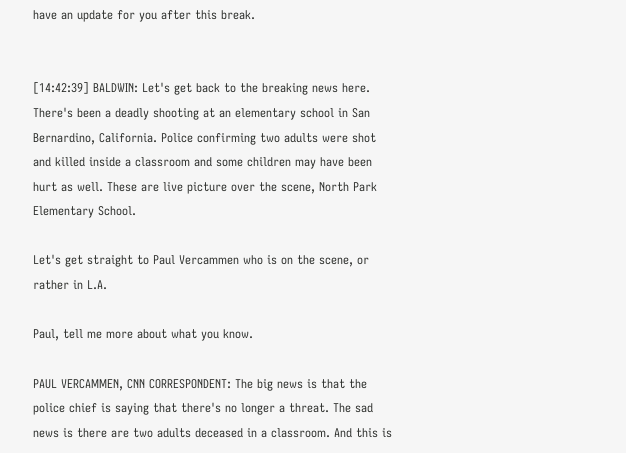have an update for you after this break.


[14:42:39] BALDWIN: Let's get back to the breaking news here. There's been a deadly shooting at an elementary school in San Bernardino, California. Police confirming two adults were shot and killed inside a classroom and some children may have been hurt as well. These are live picture over the scene, North Park Elementary School.

Let's get straight to Paul Vercammen who is on the scene, or rather in L.A.

Paul, tell me more about what you know.

PAUL VERCAMMEN, CNN CORRESPONDENT: The big news is that the police chief is saying that there's no longer a threat. The sad news is there are two adults deceased in a classroom. And this is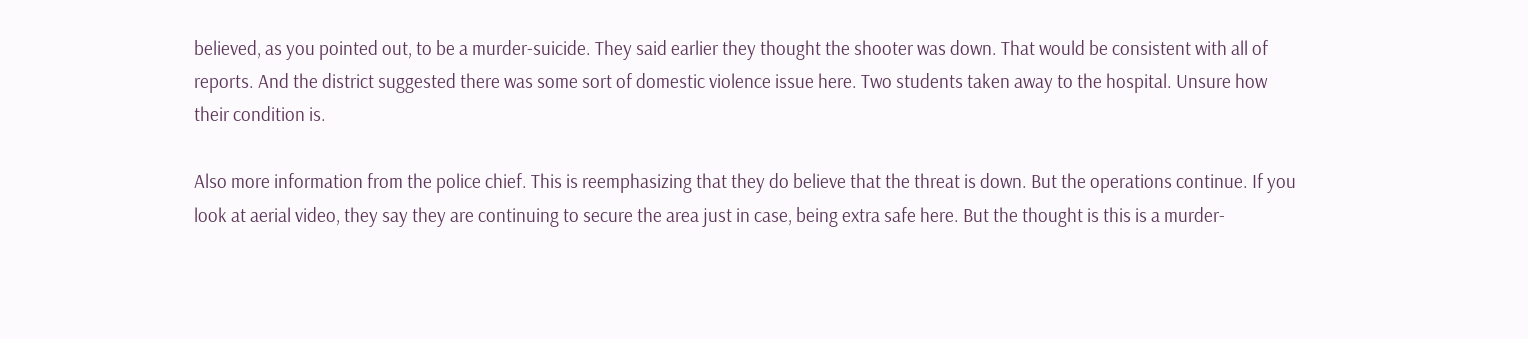believed, as you pointed out, to be a murder-suicide. They said earlier they thought the shooter was down. That would be consistent with all of reports. And the district suggested there was some sort of domestic violence issue here. Two students taken away to the hospital. Unsure how their condition is.

Also more information from the police chief. This is reemphasizing that they do believe that the threat is down. But the operations continue. If you look at aerial video, they say they are continuing to secure the area just in case, being extra safe here. But the thought is this is a murder-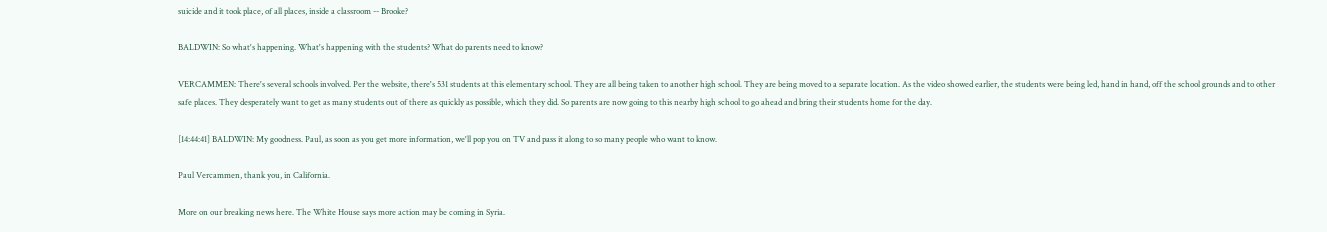suicide and it took place, of all places, inside a classroom -- Brooke?

BALDWIN: So what's happening. What's happening with the students? What do parents need to know?

VERCAMMEN: There's several schools involved. Per the website, there's 531 students at this elementary school. They are all being taken to another high school. They are being moved to a separate location. As the video showed earlier, the students were being led, hand in hand, off the school grounds and to other safe places. They desperately want to get as many students out of there as quickly as possible, which they did. So parents are now going to this nearby high school to go ahead and bring their students home for the day.

[14:44:41] BALDWIN: My goodness. Paul, as soon as you get more information, we'll pop you on TV and pass it along to so many people who want to know.

Paul Vercammen, thank you, in California.

More on our breaking news here. The White House says more action may be coming in Syria.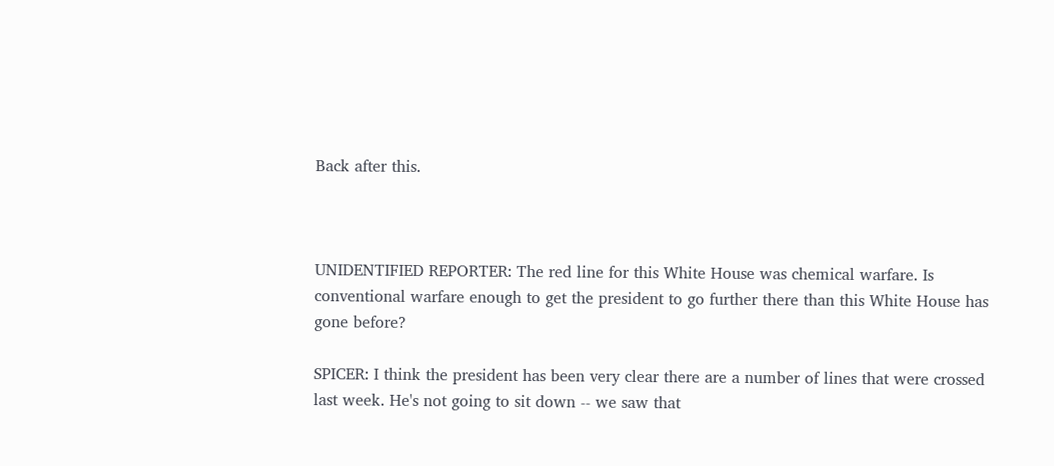Back after this.



UNIDENTIFIED REPORTER: The red line for this White House was chemical warfare. Is conventional warfare enough to get the president to go further there than this White House has gone before?

SPICER: I think the president has been very clear there are a number of lines that were crossed last week. He's not going to sit down -- we saw that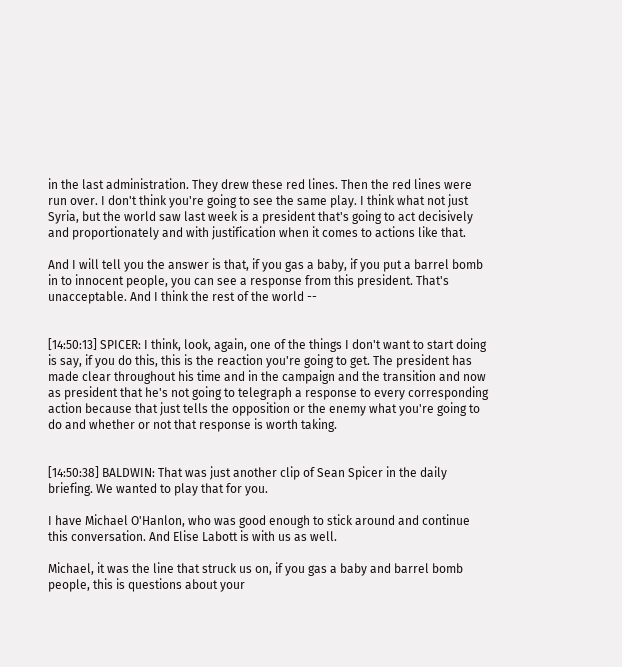in the last administration. They drew these red lines. Then the red lines were run over. I don't think you're going to see the same play. I think what not just Syria, but the world saw last week is a president that's going to act decisively and proportionately and with justification when it comes to actions like that.

And I will tell you the answer is that, if you gas a baby, if you put a barrel bomb in to innocent people, you can see a response from this president. That's unacceptable. And I think the rest of the world --


[14:50:13] SPICER: I think, look, again, one of the things I don't want to start doing is say, if you do this, this is the reaction you're going to get. The president has made clear throughout his time and in the campaign and the transition and now as president that he's not going to telegraph a response to every corresponding action because that just tells the opposition or the enemy what you're going to do and whether or not that response is worth taking.


[14:50:38] BALDWIN: That was just another clip of Sean Spicer in the daily briefing. We wanted to play that for you.

I have Michael O'Hanlon, who was good enough to stick around and continue this conversation. And Elise Labott is with us as well.

Michael, it was the line that struck us on, if you gas a baby and barrel bomb people, this is questions about your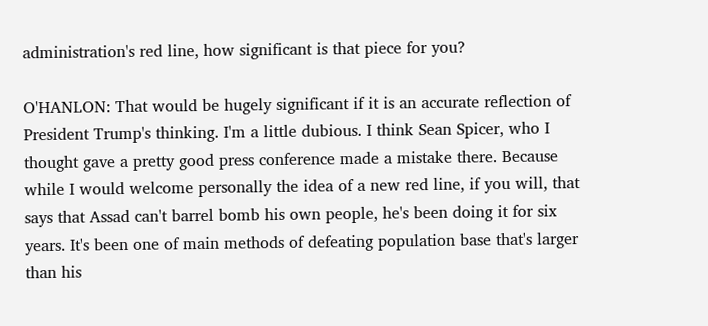administration's red line, how significant is that piece for you?

O'HANLON: That would be hugely significant if it is an accurate reflection of President Trump's thinking. I'm a little dubious. I think Sean Spicer, who I thought gave a pretty good press conference made a mistake there. Because while I would welcome personally the idea of a new red line, if you will, that says that Assad can't barrel bomb his own people, he's been doing it for six years. It's been one of main methods of defeating population base that's larger than his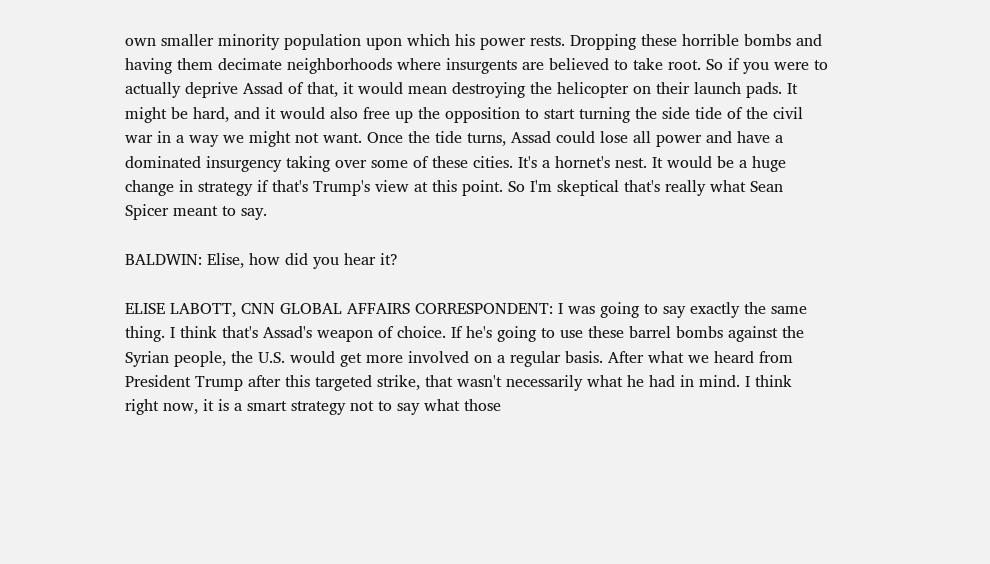own smaller minority population upon which his power rests. Dropping these horrible bombs and having them decimate neighborhoods where insurgents are believed to take root. So if you were to actually deprive Assad of that, it would mean destroying the helicopter on their launch pads. It might be hard, and it would also free up the opposition to start turning the side tide of the civil war in a way we might not want. Once the tide turns, Assad could lose all power and have a dominated insurgency taking over some of these cities. It's a hornet's nest. It would be a huge change in strategy if that's Trump's view at this point. So I'm skeptical that's really what Sean Spicer meant to say.

BALDWIN: Elise, how did you hear it?

ELISE LABOTT, CNN GLOBAL AFFAIRS CORRESPONDENT: I was going to say exactly the same thing. I think that's Assad's weapon of choice. If he's going to use these barrel bombs against the Syrian people, the U.S. would get more involved on a regular basis. After what we heard from President Trump after this targeted strike, that wasn't necessarily what he had in mind. I think right now, it is a smart strategy not to say what those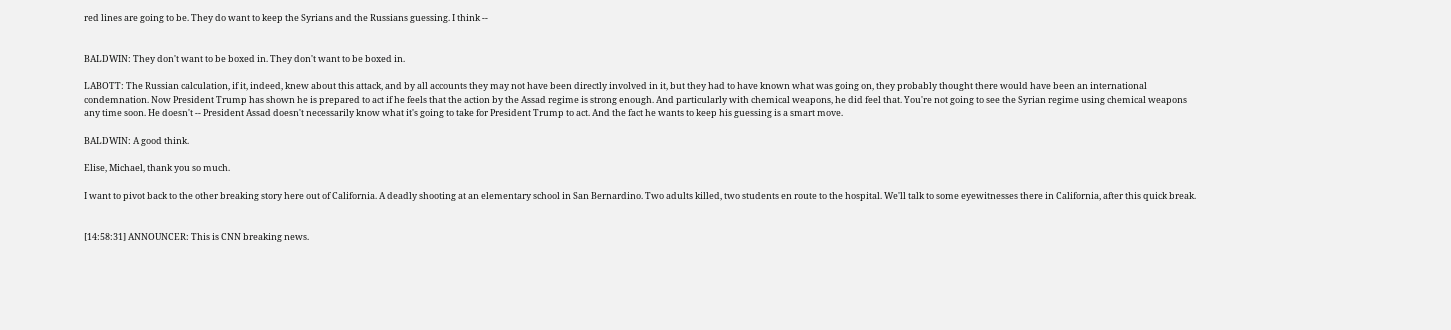red lines are going to be. They do want to keep the Syrians and the Russians guessing. I think --


BALDWIN: They don't want to be boxed in. They don't want to be boxed in.

LABOTT: The Russian calculation, if it, indeed, knew about this attack, and by all accounts they may not have been directly involved in it, but they had to have known what was going on, they probably thought there would have been an international condemnation. Now President Trump has shown he is prepared to act if he feels that the action by the Assad regime is strong enough. And particularly with chemical weapons, he did feel that. You're not going to see the Syrian regime using chemical weapons any time soon. He doesn't -- President Assad doesn't necessarily know what it's going to take for President Trump to act. And the fact he wants to keep his guessing is a smart move.

BALDWIN: A good think.

Elise, Michael, thank you so much.

I want to pivot back to the other breaking story here out of California. A deadly shooting at an elementary school in San Bernardino. Two adults killed, two students en route to the hospital. We'll talk to some eyewitnesses there in California, after this quick break.


[14:58:31] ANNOUNCER: This is CNN breaking news.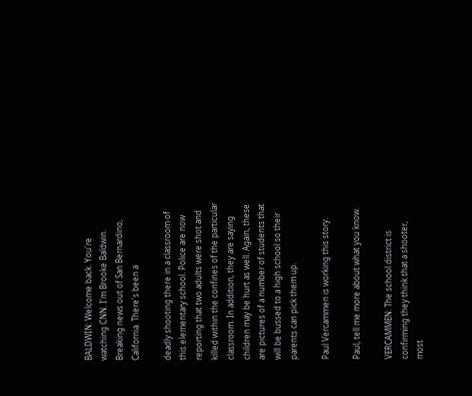BALDWIN: Welcome back. You're watching CNN. I'm Brooke Baldwin. Breaking news out of San Bernardino, California. There's been a

deadly shooting there in a classroom of this elementary school. Police are now reporting that two adults were shot and killed within the confines of the particular classroom. In addition, they are saying children may be hurt as well. Again, these are pictures of a number of students that will be bussed to a high school so their parents can pick them up.

Paul Vercammen is working this story.

Paul, tell me more about what you know.

VERCAMMEN: The school district is confirming they think that a shooter, most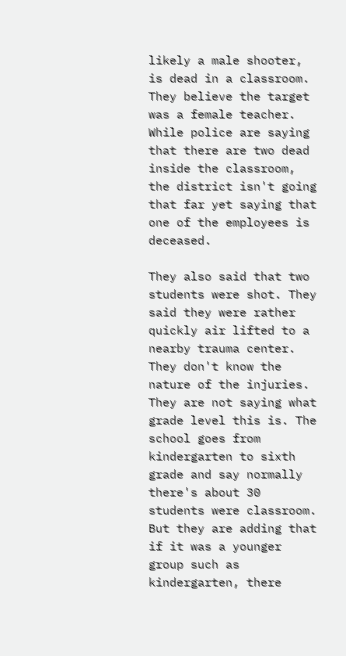likely a male shooter, is dead in a classroom. They believe the target was a female teacher. While police are saying that there are two dead inside the classroom, the district isn't going that far yet saying that one of the employees is deceased.

They also said that two students were shot. They said they were rather quickly air lifted to a nearby trauma center. They don't know the nature of the injuries. They are not saying what grade level this is. The school goes from kindergarten to sixth grade and say normally there's about 30 students were classroom. But they are adding that if it was a younger group such as kindergarten, there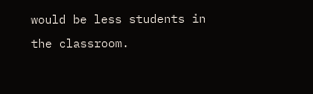would be less students in the classroom.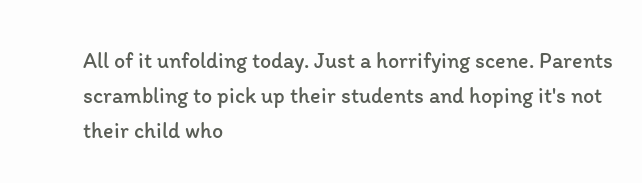All of it unfolding today. Just a horrifying scene. Parents scrambling to pick up their students and hoping it's not their child who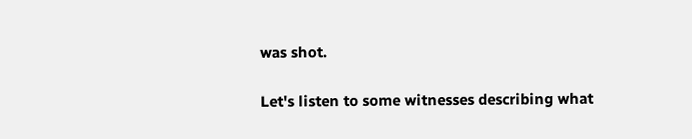was shot.

Let's listen to some witnesses describing what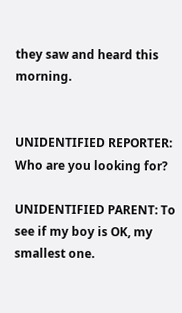they saw and heard this morning.


UNIDENTIFIED REPORTER: Who are you looking for?

UNIDENTIFIED PARENT: To see if my boy is OK, my smallest one.